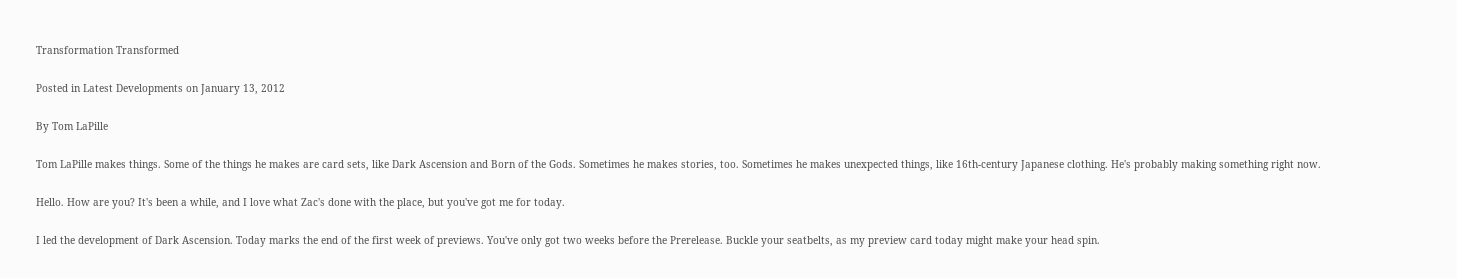Transformation Transformed

Posted in Latest Developments on January 13, 2012

By Tom LaPille

Tom LaPille makes things. Some of the things he makes are card sets, like Dark Ascension and Born of the Gods. Sometimes he makes stories, too. Sometimes he makes unexpected things, like 16th-century Japanese clothing. He's probably making something right now.

Hello. How are you? It's been a while, and I love what Zac's done with the place, but you've got me for today.

I led the development of Dark Ascension. Today marks the end of the first week of previews. You've only got two weeks before the Prerelease. Buckle your seatbelts, as my preview card today might make your head spin.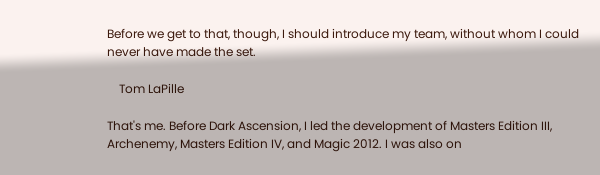Before we get to that, though, I should introduce my team, without whom I could never have made the set.

    Tom LaPille

That's me. Before Dark Ascension, I led the development of Masters Edition III, Archenemy, Masters Edition IV, and Magic 2012. I was also on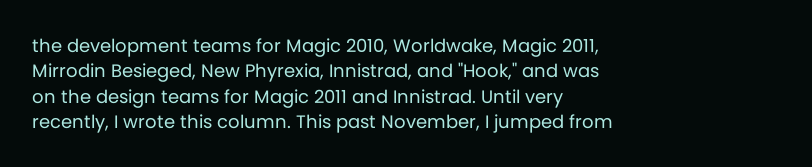the development teams for Magic 2010, Worldwake, Magic 2011, Mirrodin Besieged, New Phyrexia, Innistrad, and "Hook," and was on the design teams for Magic 2011 and Innistrad. Until very recently, I wrote this column. This past November, I jumped from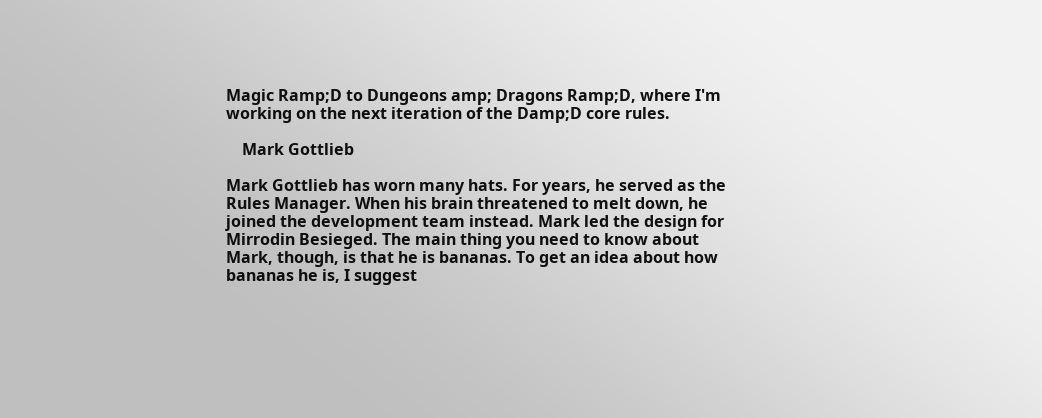Magic Ramp;D to Dungeons amp; Dragons Ramp;D, where I'm working on the next iteration of the Damp;D core rules.

    Mark Gottlieb

Mark Gottlieb has worn many hats. For years, he served as the Rules Manager. When his brain threatened to melt down, he joined the development team instead. Mark led the design for Mirrodin Besieged. The main thing you need to know about Mark, though, is that he is bananas. To get an idea about how bananas he is, I suggest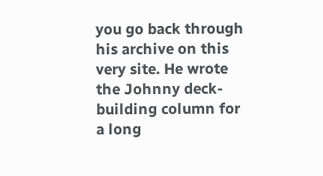you go back through his archive on this very site. He wrote the Johnny deck-building column for a long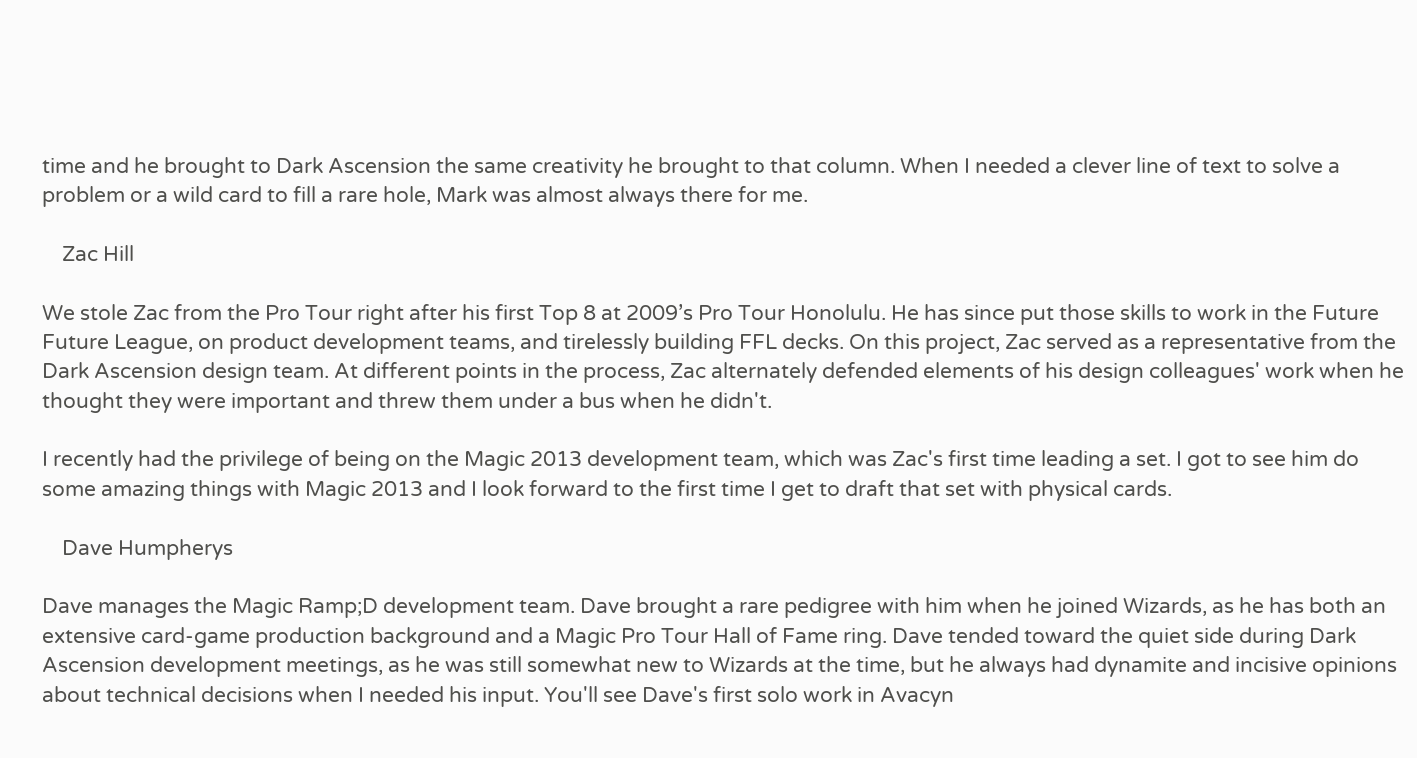time and he brought to Dark Ascension the same creativity he brought to that column. When I needed a clever line of text to solve a problem or a wild card to fill a rare hole, Mark was almost always there for me.

    Zac Hill

We stole Zac from the Pro Tour right after his first Top 8 at 2009’s Pro Tour Honolulu. He has since put those skills to work in the Future Future League, on product development teams, and tirelessly building FFL decks. On this project, Zac served as a representative from the Dark Ascension design team. At different points in the process, Zac alternately defended elements of his design colleagues' work when he thought they were important and threw them under a bus when he didn't.

I recently had the privilege of being on the Magic 2013 development team, which was Zac's first time leading a set. I got to see him do some amazing things with Magic 2013 and I look forward to the first time I get to draft that set with physical cards.

    Dave Humpherys

Dave manages the Magic Ramp;D development team. Dave brought a rare pedigree with him when he joined Wizards, as he has both an extensive card-game production background and a Magic Pro Tour Hall of Fame ring. Dave tended toward the quiet side during Dark Ascension development meetings, as he was still somewhat new to Wizards at the time, but he always had dynamite and incisive opinions about technical decisions when I needed his input. You'll see Dave's first solo work in Avacyn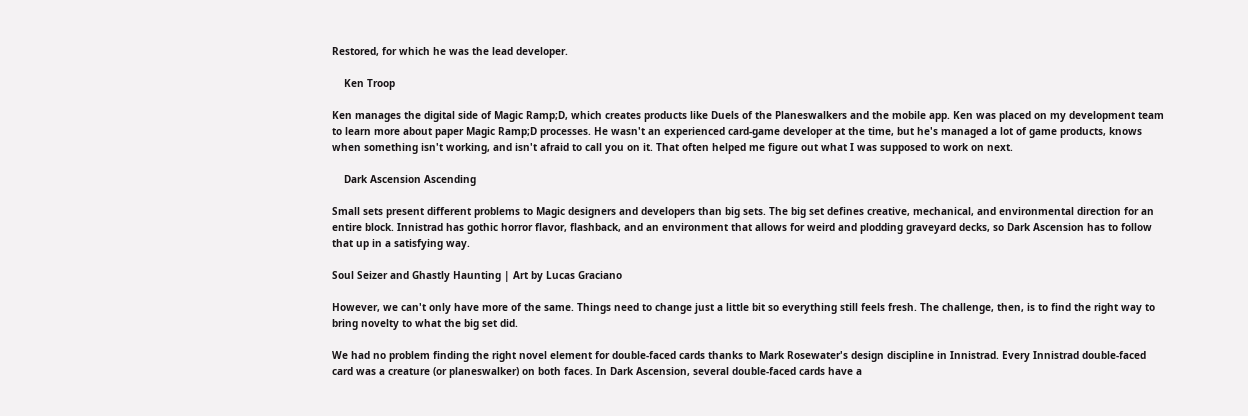Restored, for which he was the lead developer.

    Ken Troop

Ken manages the digital side of Magic Ramp;D, which creates products like Duels of the Planeswalkers and the mobile app. Ken was placed on my development team to learn more about paper Magic Ramp;D processes. He wasn't an experienced card-game developer at the time, but he's managed a lot of game products, knows when something isn't working, and isn't afraid to call you on it. That often helped me figure out what I was supposed to work on next.

    Dark Ascension Ascending

Small sets present different problems to Magic designers and developers than big sets. The big set defines creative, mechanical, and environmental direction for an entire block. Innistrad has gothic horror flavor, flashback, and an environment that allows for weird and plodding graveyard decks, so Dark Ascension has to follow that up in a satisfying way.

Soul Seizer and Ghastly Haunting | Art by Lucas Graciano

However, we can't only have more of the same. Things need to change just a little bit so everything still feels fresh. The challenge, then, is to find the right way to bring novelty to what the big set did.

We had no problem finding the right novel element for double-faced cards thanks to Mark Rosewater's design discipline in Innistrad. Every Innistrad double-faced card was a creature (or planeswalker) on both faces. In Dark Ascension, several double-faced cards have a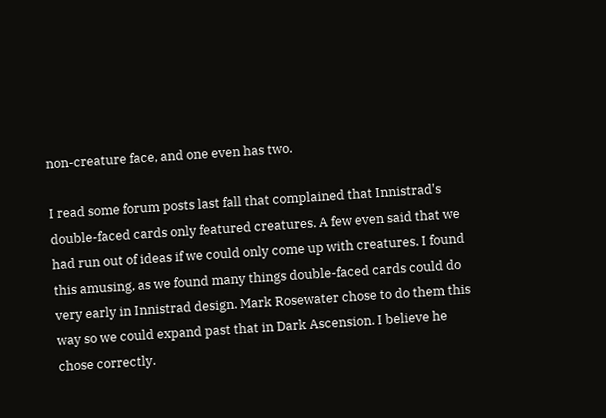non-creature face, and one even has two.

I read some forum posts last fall that complained that Innistrad's double-faced cards only featured creatures. A few even said that we had run out of ideas if we could only come up with creatures. I found this amusing, as we found many things double-faced cards could do very early in Innistrad design. Mark Rosewater chose to do them this way so we could expand past that in Dark Ascension. I believe he chose correctly.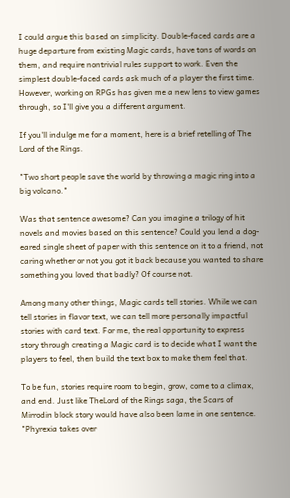I could argue this based on simplicity. Double-faced cards are a huge departure from existing Magic cards, have tons of words on them, and require nontrivial rules support to work. Even the simplest double-faced cards ask much of a player the first time. However, working on RPGs has given me a new lens to view games through, so I'll give you a different argument.

If you'll indulge me for a moment, here is a brief retelling of The Lord of the Rings.

"Two short people save the world by throwing a magic ring into a big volcano."

Was that sentence awesome? Can you imagine a trilogy of hit novels and movies based on this sentence? Could you lend a dog-eared single sheet of paper with this sentence on it to a friend, not caring whether or not you got it back because you wanted to share something you loved that badly? Of course not.

Among many other things, Magic cards tell stories. While we can tell stories in flavor text, we can tell more personally impactful stories with card text. For me, the real opportunity to express story through creating a Magic card is to decide what I want the players to feel, then build the text box to make them feel that.

To be fun, stories require room to begin, grow, come to a climax, and end. Just like TheLord of the Rings saga, the Scars of Mirrodin block story would have also been lame in one sentence. "Phyrexia takes over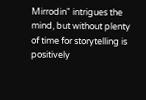Mirrodin" intrigues the mind, but without plenty of time for storytelling is positively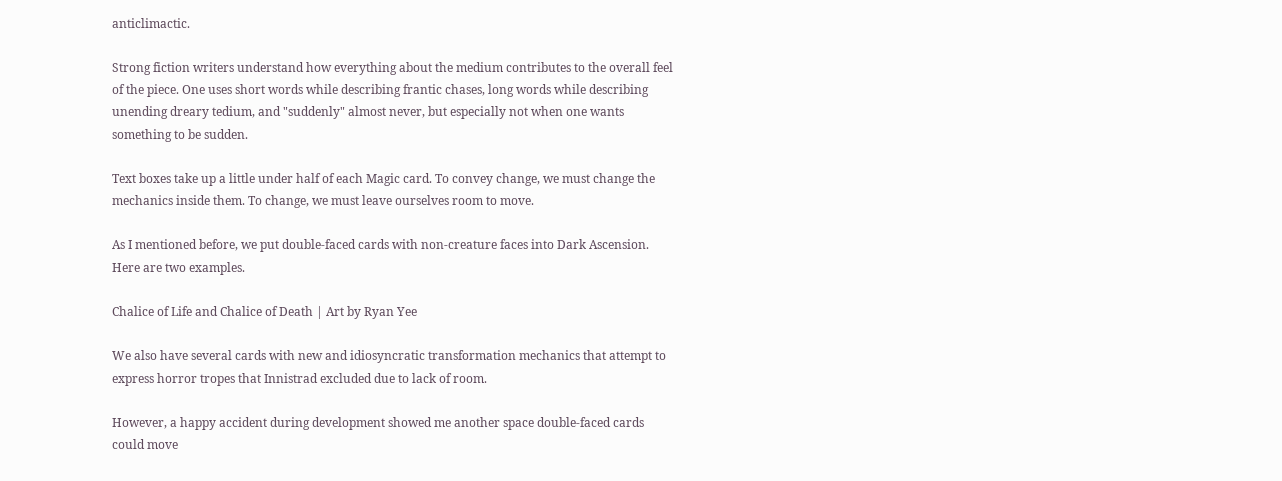anticlimactic.

Strong fiction writers understand how everything about the medium contributes to the overall feel of the piece. One uses short words while describing frantic chases, long words while describing unending dreary tedium, and "suddenly" almost never, but especially not when one wants something to be sudden.

Text boxes take up a little under half of each Magic card. To convey change, we must change the mechanics inside them. To change, we must leave ourselves room to move.

As I mentioned before, we put double-faced cards with non-creature faces into Dark Ascension. Here are two examples.

Chalice of Life and Chalice of Death | Art by Ryan Yee

We also have several cards with new and idiosyncratic transformation mechanics that attempt to express horror tropes that Innistrad excluded due to lack of room.

However, a happy accident during development showed me another space double-faced cards could move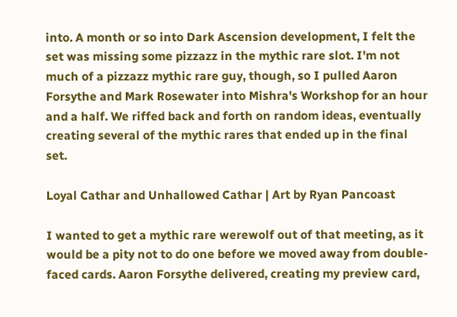into. A month or so into Dark Ascension development, I felt the set was missing some pizzazz in the mythic rare slot. I'm not much of a pizzazz mythic rare guy, though, so I pulled Aaron Forsythe and Mark Rosewater into Mishra's Workshop for an hour and a half. We riffed back and forth on random ideas, eventually creating several of the mythic rares that ended up in the final set.

Loyal Cathar and Unhallowed Cathar | Art by Ryan Pancoast

I wanted to get a mythic rare werewolf out of that meeting, as it would be a pity not to do one before we moved away from double-faced cards. Aaron Forsythe delivered, creating my preview card,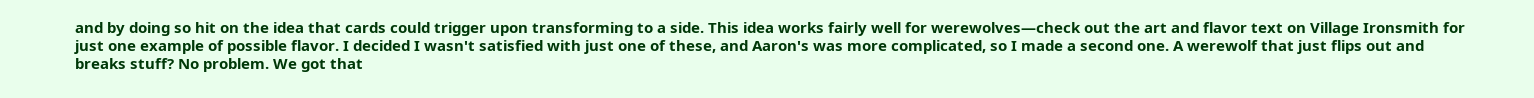and by doing so hit on the idea that cards could trigger upon transforming to a side. This idea works fairly well for werewolves—check out the art and flavor text on Village Ironsmith for just one example of possible flavor. I decided I wasn't satisfied with just one of these, and Aaron's was more complicated, so I made a second one. A werewolf that just flips out and breaks stuff? No problem. We got that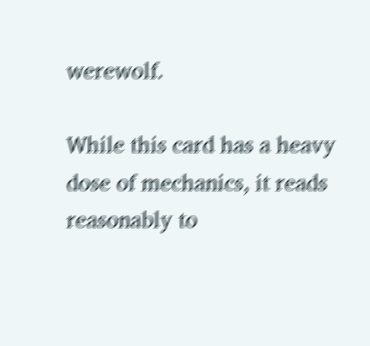werewolf.

While this card has a heavy dose of mechanics, it reads reasonably to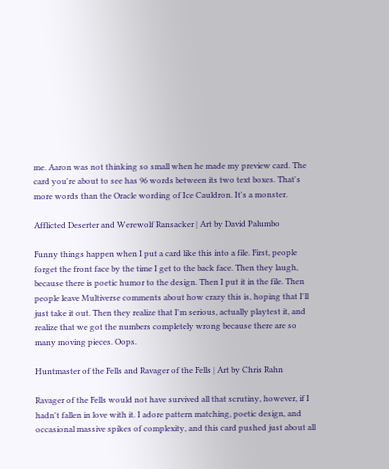me. Aaron was not thinking so small when he made my preview card. The card you're about to see has 96 words between its two text boxes. That's more words than the Oracle wording of Ice Cauldron. It's a monster.

Afflicted Deserter and Werewolf Ransacker | Art by David Palumbo

Funny things happen when I put a card like this into a file. First, people forget the front face by the time I get to the back face. Then they laugh, because there is poetic humor to the design. Then I put it in the file. Then people leave Multiverse comments about how crazy this is, hoping that I'll just take it out. Then they realize that I'm serious, actually playtest it, and realize that we got the numbers completely wrong because there are so many moving pieces. Oops.

Huntmaster of the Fells and Ravager of the Fells | Art by Chris Rahn

Ravager of the Fells would not have survived all that scrutiny, however, if I hadn't fallen in love with it. I adore pattern matching, poetic design, and occasional massive spikes of complexity, and this card pushed just about all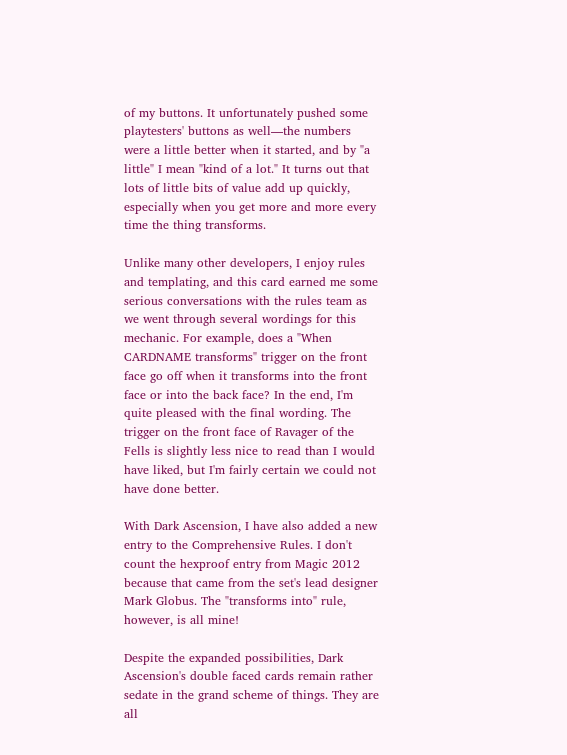of my buttons. It unfortunately pushed some playtesters' buttons as well—the numbers were a little better when it started, and by "a little" I mean "kind of a lot." It turns out that lots of little bits of value add up quickly, especially when you get more and more every time the thing transforms.

Unlike many other developers, I enjoy rules and templating, and this card earned me some serious conversations with the rules team as we went through several wordings for this mechanic. For example, does a "When CARDNAME transforms" trigger on the front face go off when it transforms into the front face or into the back face? In the end, I'm quite pleased with the final wording. The trigger on the front face of Ravager of the Fells is slightly less nice to read than I would have liked, but I'm fairly certain we could not have done better.

With Dark Ascension, I have also added a new entry to the Comprehensive Rules. I don't count the hexproof entry from Magic 2012 because that came from the set's lead designer Mark Globus. The "transforms into" rule, however, is all mine!

Despite the expanded possibilities, Dark Ascension's double faced cards remain rather sedate in the grand scheme of things. They are all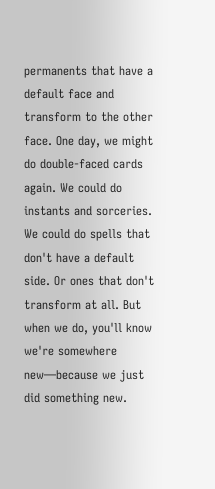permanents that have a default face and transform to the other face. One day, we might do double-faced cards again. We could do instants and sorceries. We could do spells that don't have a default side. Or ones that don't transform at all. But when we do, you'll know we're somewhere new—because we just did something new.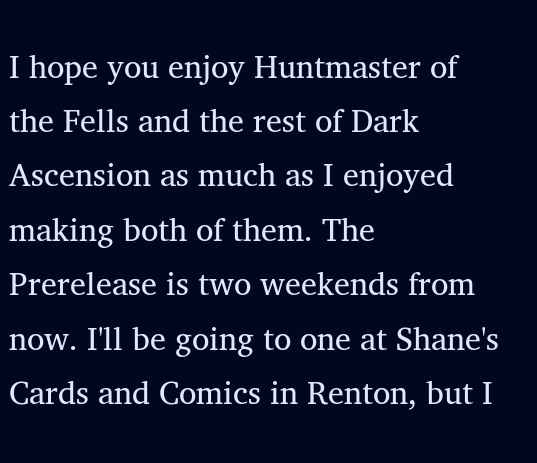I hope you enjoy Huntmaster of the Fells and the rest of Dark Ascension as much as I enjoyed making both of them. The Prerelease is two weekends from now. I'll be going to one at Shane's Cards and Comics in Renton, but I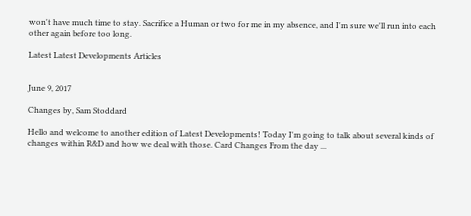won't have much time to stay. Sacrifice a Human or two for me in my absence, and I'm sure we'll run into each other again before too long.

Latest Latest Developments Articles


June 9, 2017

Changes by, Sam Stoddard

Hello and welcome to another edition of Latest Developments! Today I'm going to talk about several kinds of changes within R&D and how we deal with those. Card Changes From the day ...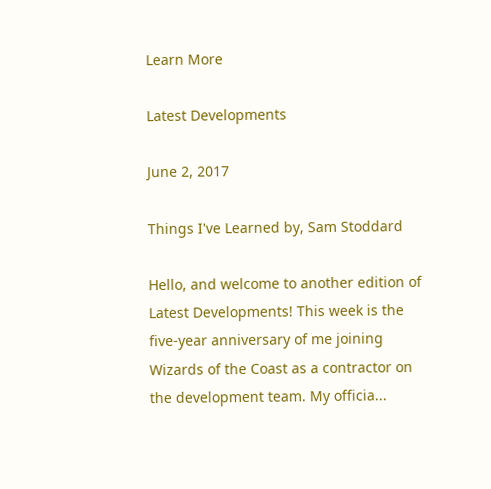Learn More

Latest Developments

June 2, 2017

Things I've Learned by, Sam Stoddard

Hello, and welcome to another edition of Latest Developments! This week is the five-year anniversary of me joining Wizards of the Coast as a contractor on the development team. My officia...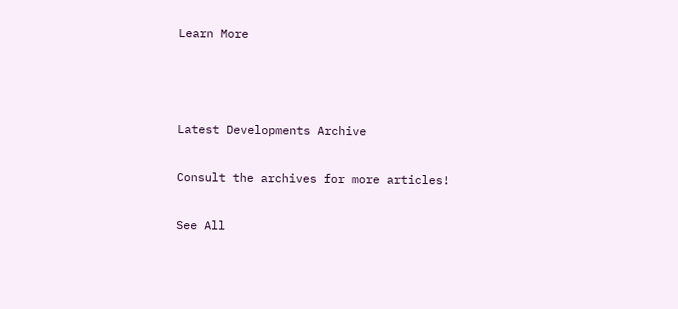Learn More



Latest Developments Archive

Consult the archives for more articles!

See All